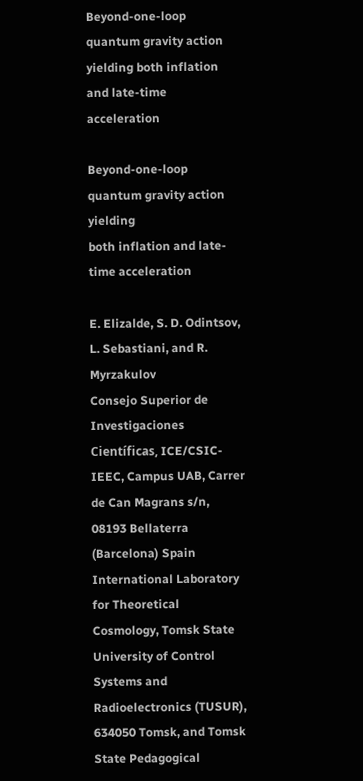Beyond-one-loop quantum gravity action yielding both inflation and late-time acceleration

Beyond-one-loop quantum gravity action yielding
both inflation and late-time acceleration

E. Elizalde, S. D. Odintsov, L. Sebastiani, and R. Myrzakulov
Consejo Superior de Investigaciones Científicas, ICE/CSIC-IEEC, Campus UAB, Carrer de Can Magrans s/n, 08193 Bellaterra (Barcelona) Spain
International Laboratory for Theoretical Cosmology, Tomsk State University of Control Systems and Radioelectronics (TUSUR), 634050 Tomsk, and Tomsk State Pedagogical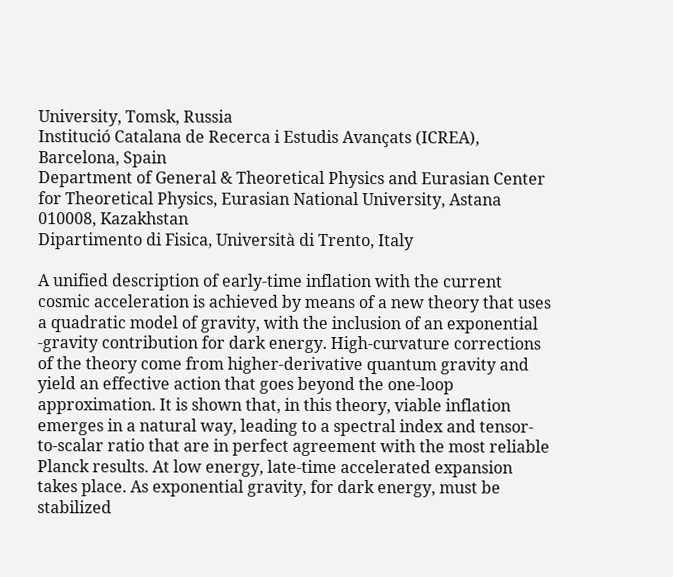University, Tomsk, Russia
Institució Catalana de Recerca i Estudis Avançats (ICREA), Barcelona, Spain
Department of General & Theoretical Physics and Eurasian Center for Theoretical Physics, Eurasian National University, Astana 010008, Kazakhstan
Dipartimento di Fisica, Università di Trento, Italy

A unified description of early-time inflation with the current cosmic acceleration is achieved by means of a new theory that uses a quadratic model of gravity, with the inclusion of an exponential -gravity contribution for dark energy. High-curvature corrections of the theory come from higher-derivative quantum gravity and yield an effective action that goes beyond the one-loop approximation. It is shown that, in this theory, viable inflation emerges in a natural way, leading to a spectral index and tensor-to-scalar ratio that are in perfect agreement with the most reliable Planck results. At low energy, late-time accelerated expansion takes place. As exponential gravity, for dark energy, must be stabilized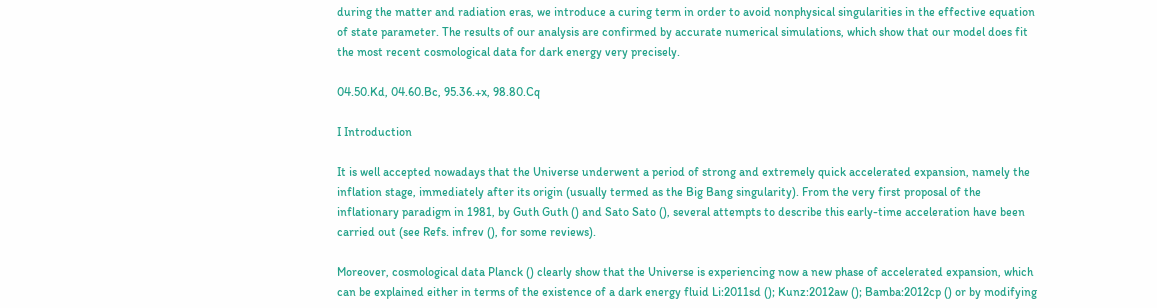during the matter and radiation eras, we introduce a curing term in order to avoid nonphysical singularities in the effective equation of state parameter. The results of our analysis are confirmed by accurate numerical simulations, which show that our model does fit the most recent cosmological data for dark energy very precisely.

04.50.Kd, 04.60.Bc, 95.36.+x, 98.80.Cq

I Introduction

It is well accepted nowadays that the Universe underwent a period of strong and extremely quick accelerated expansion, namely the inflation stage, immediately after its origin (usually termed as the Big Bang singularity). From the very first proposal of the inflationary paradigm in 1981, by Guth Guth () and Sato Sato (), several attempts to describe this early-time acceleration have been carried out (see Refs. infrev (), for some reviews).

Moreover, cosmological data Planck () clearly show that the Universe is experiencing now a new phase of accelerated expansion, which can be explained either in terms of the existence of a dark energy fluid Li:2011sd (); Kunz:2012aw (); Bamba:2012cp () or by modifying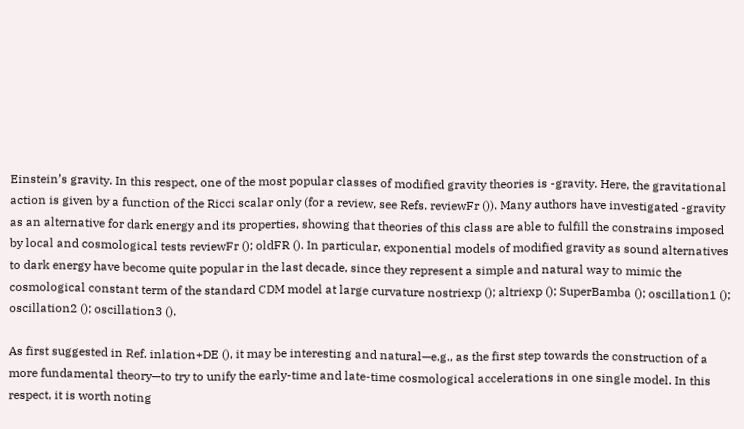Einstein’s gravity. In this respect, one of the most popular classes of modified gravity theories is -gravity. Here, the gravitational action is given by a function of the Ricci scalar only (for a review, see Refs. reviewFr ()). Many authors have investigated -gravity as an alternative for dark energy and its properties, showing that theories of this class are able to fulfill the constrains imposed by local and cosmological tests reviewFr (); oldFR (). In particular, exponential models of modified gravity as sound alternatives to dark energy have become quite popular in the last decade, since they represent a simple and natural way to mimic the cosmological constant term of the standard CDM model at large curvature nostriexp (); altriexp (); SuperBamba (); oscillation1 (); oscillation2 (); oscillation3 ().

As first suggested in Ref. inlation+DE (), it may be interesting and natural—e.g., as the first step towards the construction of a more fundamental theory—to try to unify the early-time and late-time cosmological accelerations in one single model. In this respect, it is worth noting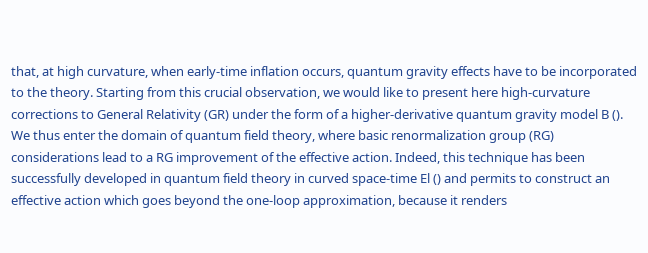that, at high curvature, when early-time inflation occurs, quantum gravity effects have to be incorporated to the theory. Starting from this crucial observation, we would like to present here high-curvature corrections to General Relativity (GR) under the form of a higher-derivative quantum gravity model B (). We thus enter the domain of quantum field theory, where basic renormalization group (RG) considerations lead to a RG improvement of the effective action. Indeed, this technique has been successfully developed in quantum field theory in curved space-time El () and permits to construct an effective action which goes beyond the one-loop approximation, because it renders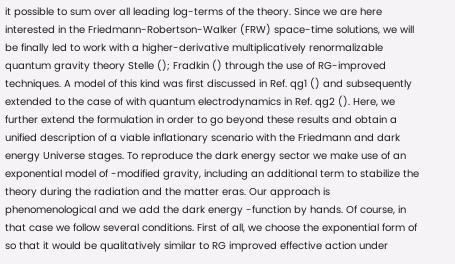it possible to sum over all leading log-terms of the theory. Since we are here interested in the Friedmann-Robertson-Walker (FRW) space-time solutions, we will be finally led to work with a higher-derivative multiplicatively renormalizable quantum gravity theory Stelle (); Fradkin () through the use of RG-improved techniques. A model of this kind was first discussed in Ref. qg1 () and subsequently extended to the case of with quantum electrodynamics in Ref. qg2 (). Here, we further extend the formulation in order to go beyond these results and obtain a unified description of a viable inflationary scenario with the Friedmann and dark energy Universe stages. To reproduce the dark energy sector we make use of an exponential model of -modified gravity, including an additional term to stabilize the theory during the radiation and the matter eras. Our approach is phenomenological and we add the dark energy -function by hands. Of course, in that case we follow several conditions. First of all, we choose the exponential form of so that it would be qualitatively similar to RG improved effective action under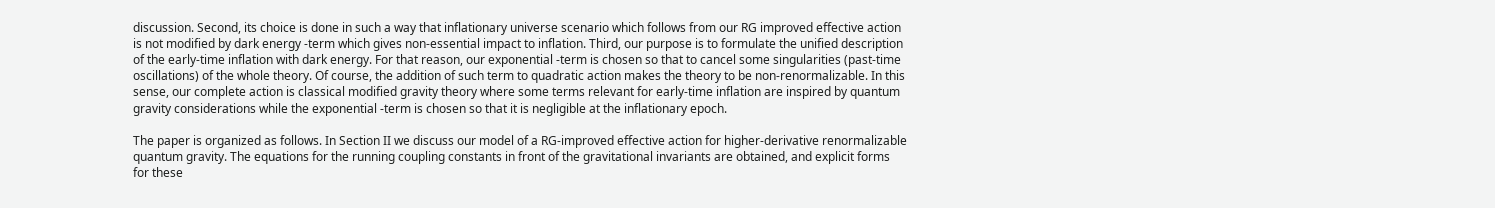discussion. Second, its choice is done in such a way that inflationary universe scenario which follows from our RG improved effective action is not modified by dark energy -term which gives non-essential impact to inflation. Third, our purpose is to formulate the unified description of the early-time inflation with dark energy. For that reason, our exponential -term is chosen so that to cancel some singularities (past-time oscillations) of the whole theory. Of course, the addition of such term to quadratic action makes the theory to be non-renormalizable. In this sense, our complete action is classical modified gravity theory where some terms relevant for early-time inflation are inspired by quantum gravity considerations while the exponential -term is chosen so that it is negligible at the inflationary epoch.

The paper is organized as follows. In Section II we discuss our model of a RG-improved effective action for higher-derivative renormalizable quantum gravity. The equations for the running coupling constants in front of the gravitational invariants are obtained, and explicit forms for these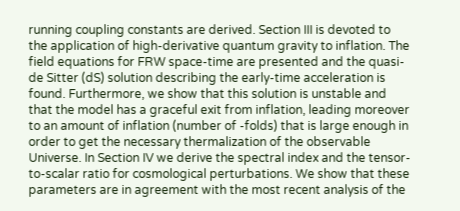running coupling constants are derived. Section III is devoted to the application of high-derivative quantum gravity to inflation. The field equations for FRW space-time are presented and the quasi-de Sitter (dS) solution describing the early-time acceleration is found. Furthermore, we show that this solution is unstable and that the model has a graceful exit from inflation, leading moreover to an amount of inflation (number of -folds) that is large enough in order to get the necessary thermalization of the observable Universe. In Section IV we derive the spectral index and the tensor-to-scalar ratio for cosmological perturbations. We show that these parameters are in agreement with the most recent analysis of the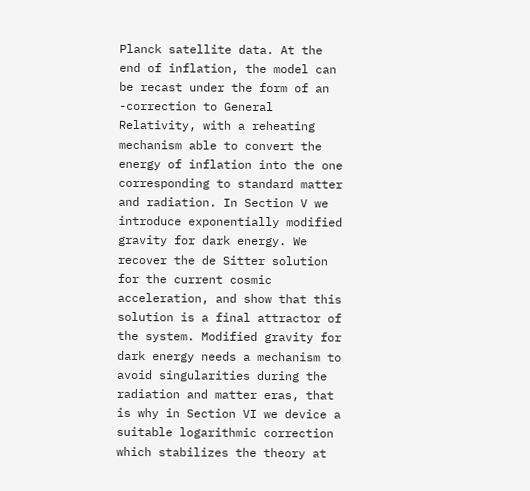Planck satellite data. At the end of inflation, the model can be recast under the form of an -correction to General Relativity, with a reheating mechanism able to convert the energy of inflation into the one corresponding to standard matter and radiation. In Section V we introduce exponentially modified gravity for dark energy. We recover the de Sitter solution for the current cosmic acceleration, and show that this solution is a final attractor of the system. Modified gravity for dark energy needs a mechanism to avoid singularities during the radiation and matter eras, that is why in Section VI we device a suitable logarithmic correction which stabilizes the theory at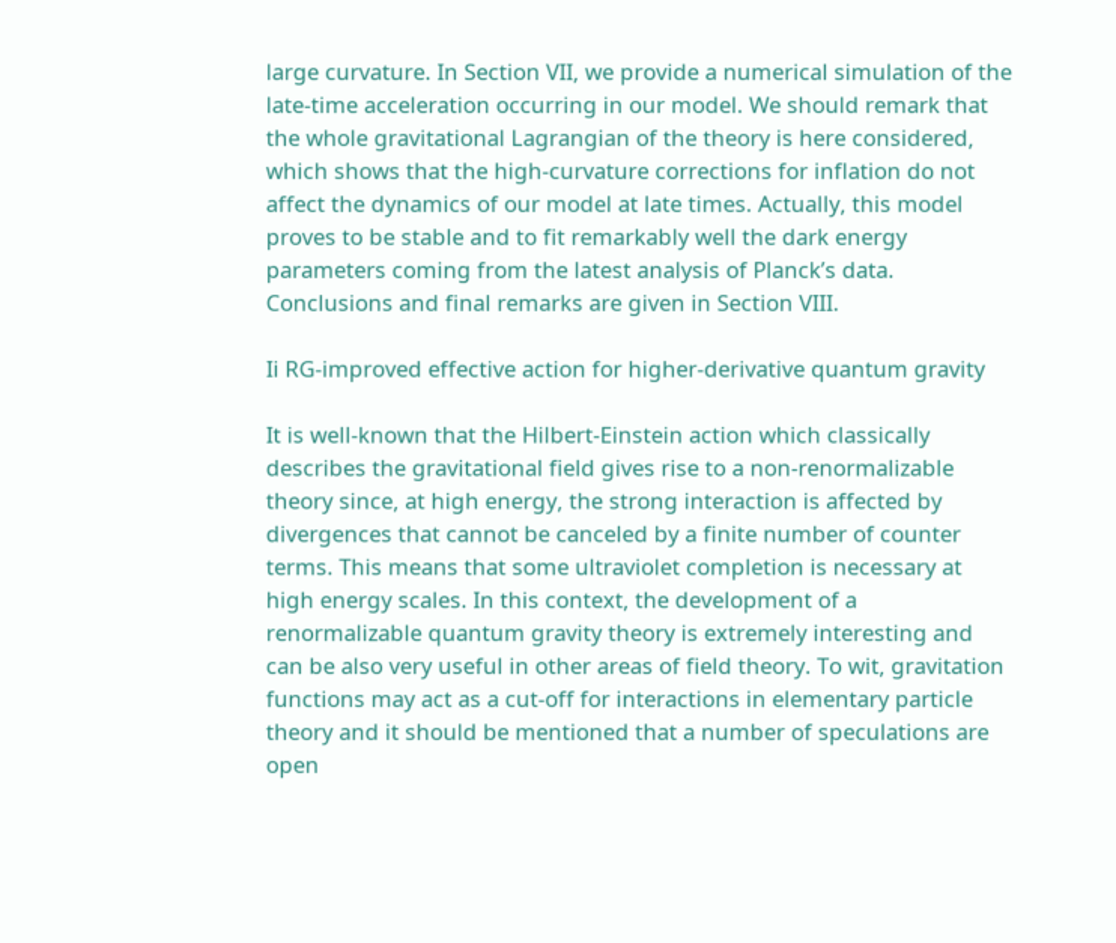large curvature. In Section VII, we provide a numerical simulation of the late-time acceleration occurring in our model. We should remark that the whole gravitational Lagrangian of the theory is here considered, which shows that the high-curvature corrections for inflation do not affect the dynamics of our model at late times. Actually, this model proves to be stable and to fit remarkably well the dark energy parameters coming from the latest analysis of Planck’s data. Conclusions and final remarks are given in Section VIII.

Ii RG-improved effective action for higher-derivative quantum gravity

It is well-known that the Hilbert-Einstein action which classically describes the gravitational field gives rise to a non-renormalizable theory since, at high energy, the strong interaction is affected by divergences that cannot be canceled by a finite number of counter terms. This means that some ultraviolet completion is necessary at high energy scales. In this context, the development of a renormalizable quantum gravity theory is extremely interesting and can be also very useful in other areas of field theory. To wit, gravitation functions may act as a cut-off for interactions in elementary particle theory and it should be mentioned that a number of speculations are open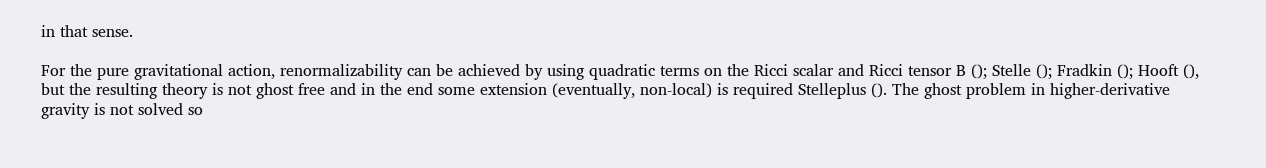in that sense.

For the pure gravitational action, renormalizability can be achieved by using quadratic terms on the Ricci scalar and Ricci tensor B (); Stelle (); Fradkin (); Hooft (), but the resulting theory is not ghost free and in the end some extension (eventually, non-local) is required Stelleplus (). The ghost problem in higher-derivative gravity is not solved so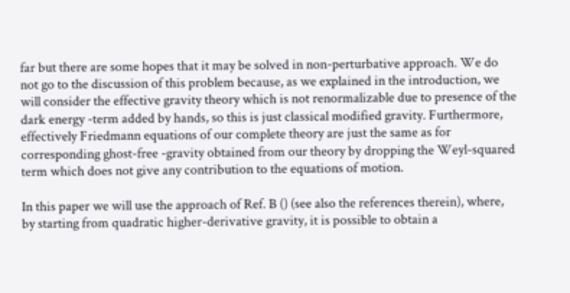far but there are some hopes that it may be solved in non-perturbative approach. We do not go to the discussion of this problem because, as we explained in the introduction, we will consider the effective gravity theory which is not renormalizable due to presence of the dark energy -term added by hands, so this is just classical modified gravity. Furthermore, effectively Friedmann equations of our complete theory are just the same as for corresponding ghost-free -gravity obtained from our theory by dropping the Weyl-squared term which does not give any contribution to the equations of motion.

In this paper we will use the approach of Ref. B () (see also the references therein), where, by starting from quadratic higher-derivative gravity, it is possible to obtain a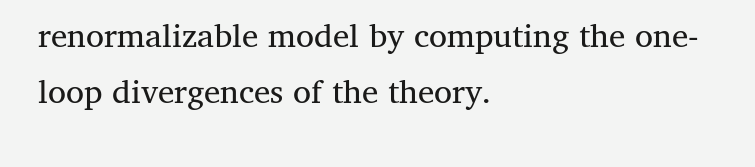renormalizable model by computing the one-loop divergences of the theory.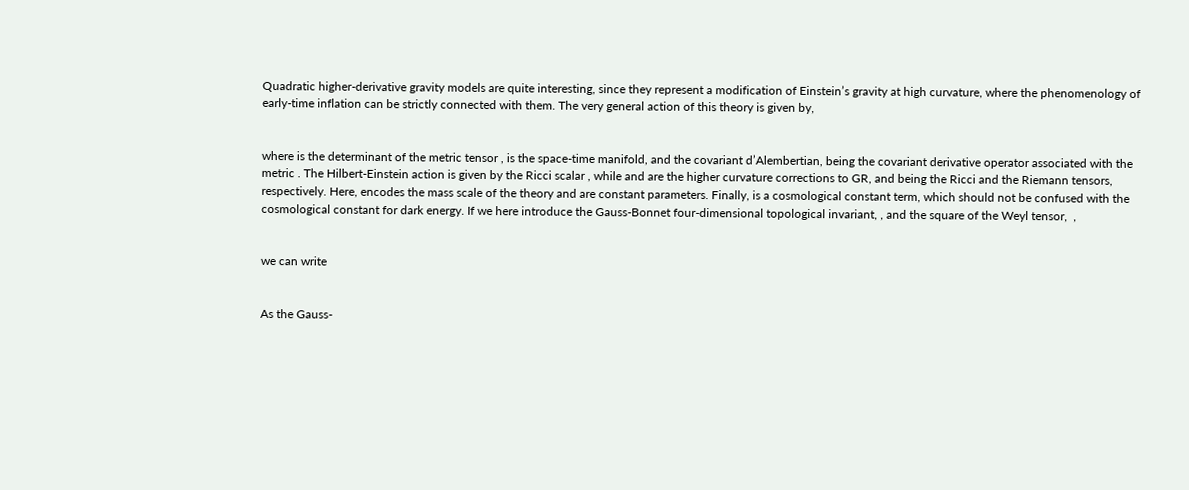Quadratic higher-derivative gravity models are quite interesting, since they represent a modification of Einstein’s gravity at high curvature, where the phenomenology of early-time inflation can be strictly connected with them. The very general action of this theory is given by,


where is the determinant of the metric tensor , is the space-time manifold, and the covariant d’Alembertian, being the covariant derivative operator associated with the metric . The Hilbert-Einstein action is given by the Ricci scalar , while and are the higher curvature corrections to GR, and being the Ricci and the Riemann tensors, respectively. Here, encodes the mass scale of the theory and are constant parameters. Finally, is a cosmological constant term, which should not be confused with the cosmological constant for dark energy. If we here introduce the Gauss-Bonnet four-dimensional topological invariant, , and the square of the Weyl tensor,  ,


we can write


As the Gauss-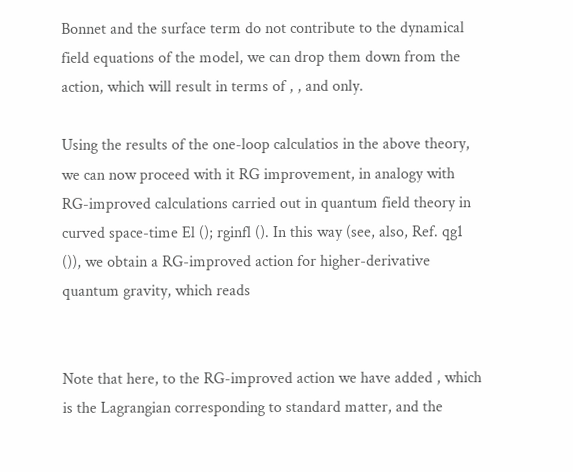Bonnet and the surface term do not contribute to the dynamical field equations of the model, we can drop them down from the action, which will result in terms of , , and only.

Using the results of the one-loop calculatios in the above theory, we can now proceed with it RG improvement, in analogy with RG-improved calculations carried out in quantum field theory in curved space-time El (); rginfl (). In this way (see, also, Ref. qg1 ()), we obtain a RG-improved action for higher-derivative quantum gravity, which reads


Note that here, to the RG-improved action we have added , which is the Lagrangian corresponding to standard matter, and the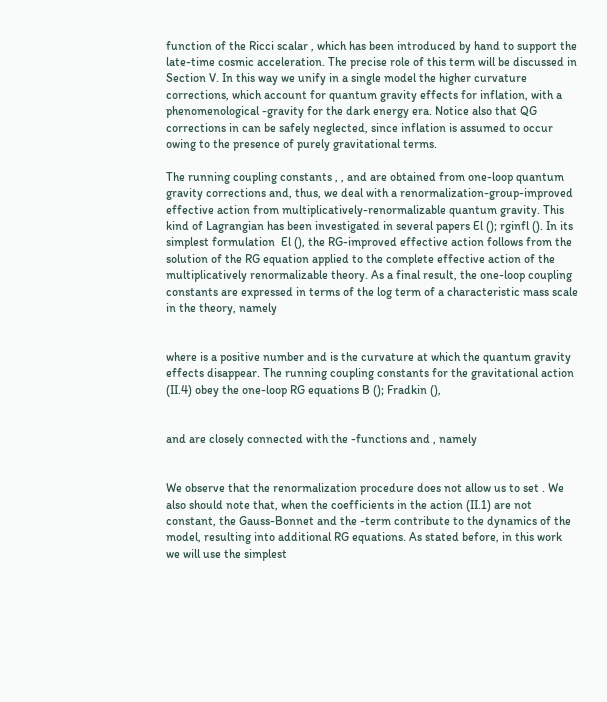function of the Ricci scalar , which has been introduced by hand to support the late-time cosmic acceleration. The precise role of this term will be discussed in Section V. In this way we unify in a single model the higher curvature corrections, which account for quantum gravity effects for inflation, with a phenomenological -gravity for the dark energy era. Notice also that QG corrections in can be safely neglected, since inflation is assumed to occur owing to the presence of purely gravitational terms.

The running coupling constants , , and are obtained from one-loop quantum gravity corrections and, thus, we deal with a renormalization-group-improved effective action from multiplicatively-renormalizable quantum gravity. This kind of Lagrangian has been investigated in several papers El (); rginfl (). In its simplest formulation  El (), the RG-improved effective action follows from the solution of the RG equation applied to the complete effective action of the multiplicatively renormalizable theory. As a final result, the one-loop coupling constants are expressed in terms of the log term of a characteristic mass scale in the theory, namely


where is a positive number and is the curvature at which the quantum gravity effects disappear. The running coupling constants for the gravitational action (II.4) obey the one-loop RG equations B (); Fradkin (),


and are closely connected with the -functions and , namely


We observe that the renormalization procedure does not allow us to set . We also should note that, when the coefficients in the action (II.1) are not constant, the Gauss-Bonnet and the -term contribute to the dynamics of the model, resulting into additional RG equations. As stated before, in this work we will use the simplest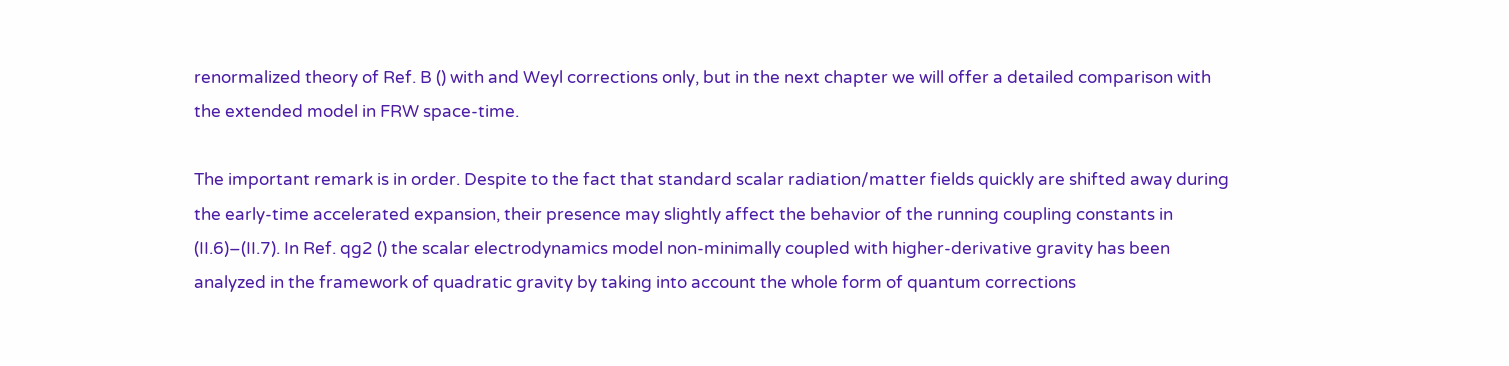renormalized theory of Ref. B () with and Weyl corrections only, but in the next chapter we will offer a detailed comparison with the extended model in FRW space-time.

The important remark is in order. Despite to the fact that standard scalar radiation/matter fields quickly are shifted away during the early-time accelerated expansion, their presence may slightly affect the behavior of the running coupling constants in (II.6)–(II.7). In Ref. qg2 () the scalar electrodynamics model non-minimally coupled with higher-derivative gravity has been analyzed in the framework of quadratic gravity by taking into account the whole form of quantum corrections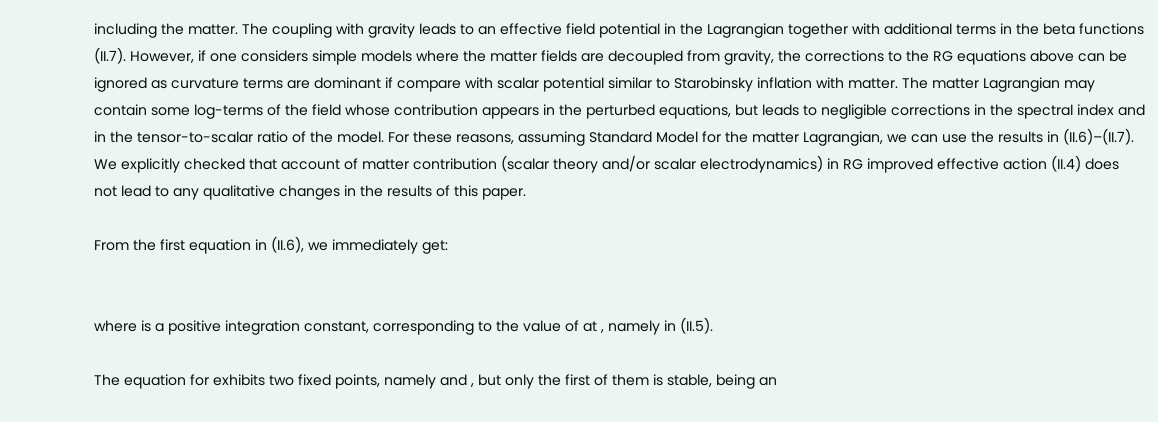including the matter. The coupling with gravity leads to an effective field potential in the Lagrangian together with additional terms in the beta functions (II.7). However, if one considers simple models where the matter fields are decoupled from gravity, the corrections to the RG equations above can be ignored as curvature terms are dominant if compare with scalar potential similar to Starobinsky inflation with matter. The matter Lagrangian may contain some log-terms of the field whose contribution appears in the perturbed equations, but leads to negligible corrections in the spectral index and in the tensor-to-scalar ratio of the model. For these reasons, assuming Standard Model for the matter Lagrangian, we can use the results in (II.6)–(II.7). We explicitly checked that account of matter contribution (scalar theory and/or scalar electrodynamics) in RG improved effective action (II.4) does not lead to any qualitative changes in the results of this paper.

From the first equation in (II.6), we immediately get:


where is a positive integration constant, corresponding to the value of at , namely in (II.5).

The equation for exhibits two fixed points, namely and , but only the first of them is stable, being an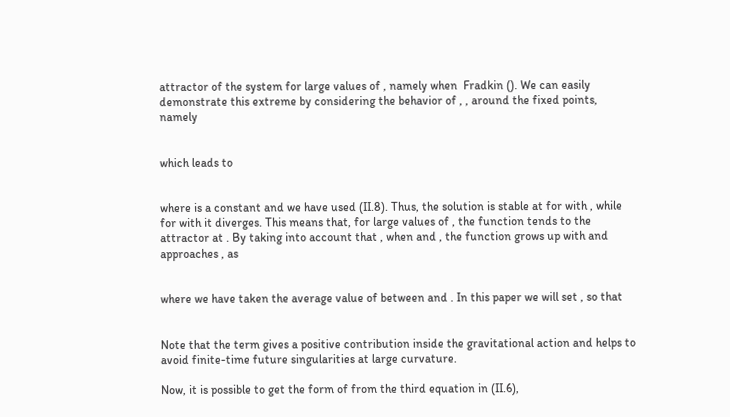attractor of the system for large values of , namely when  Fradkin (). We can easily demonstrate this extreme by considering the behavior of , , around the fixed points, namely


which leads to


where is a constant and we have used (II.8). Thus, the solution is stable at for with , while for with it diverges. This means that, for large values of , the function tends to the attractor at . By taking into account that , when and , the function grows up with and approaches , as


where we have taken the average value of between and . In this paper we will set , so that


Note that the term gives a positive contribution inside the gravitational action and helps to avoid finite-time future singularities at large curvature.

Now, it is possible to get the form of from the third equation in (II.6),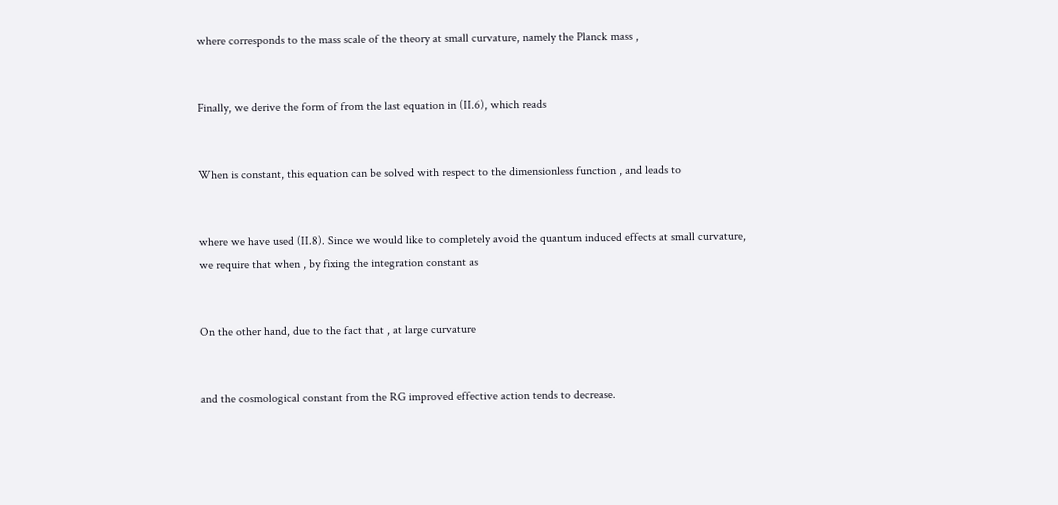where corresponds to the mass scale of the theory at small curvature, namely the Planck mass ,


Finally, we derive the form of from the last equation in (II.6), which reads


When is constant, this equation can be solved with respect to the dimensionless function , and leads to


where we have used (II.8). Since we would like to completely avoid the quantum induced effects at small curvature, we require that when , by fixing the integration constant as


On the other hand, due to the fact that , at large curvature


and the cosmological constant from the RG improved effective action tends to decrease.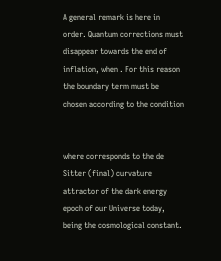A general remark is here in order. Quantum corrections must disappear towards the end of inflation, when . For this reason the boundary term must be chosen according to the condition


where corresponds to the de Sitter (final) curvature attractor of the dark energy epoch of our Universe today, being the cosmological constant.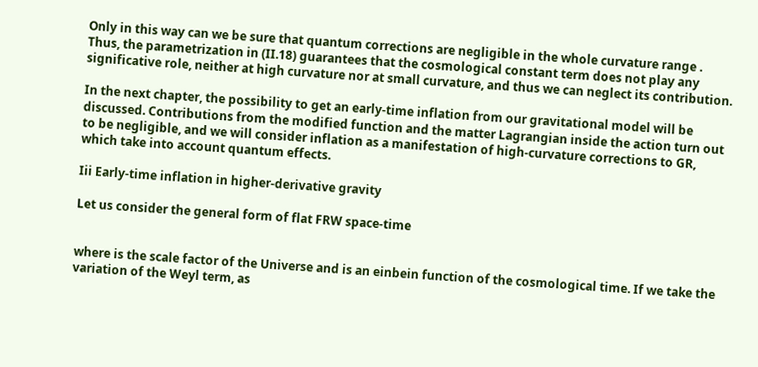Only in this way can we be sure that quantum corrections are negligible in the whole curvature range . Thus, the parametrization in (II.18) guarantees that the cosmological constant term does not play any significative role, neither at high curvature nor at small curvature, and thus we can neglect its contribution.

In the next chapter, the possibility to get an early-time inflation from our gravitational model will be discussed. Contributions from the modified function and the matter Lagrangian inside the action turn out to be negligible, and we will consider inflation as a manifestation of high-curvature corrections to GR, which take into account quantum effects.

Iii Early-time inflation in higher-derivative gravity

Let us consider the general form of flat FRW space-time


where is the scale factor of the Universe and is an einbein function of the cosmological time. If we take the variation of the Weyl term, as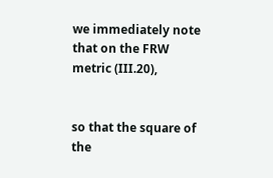we immediately note that on the FRW metric (III.20),


so that the square of the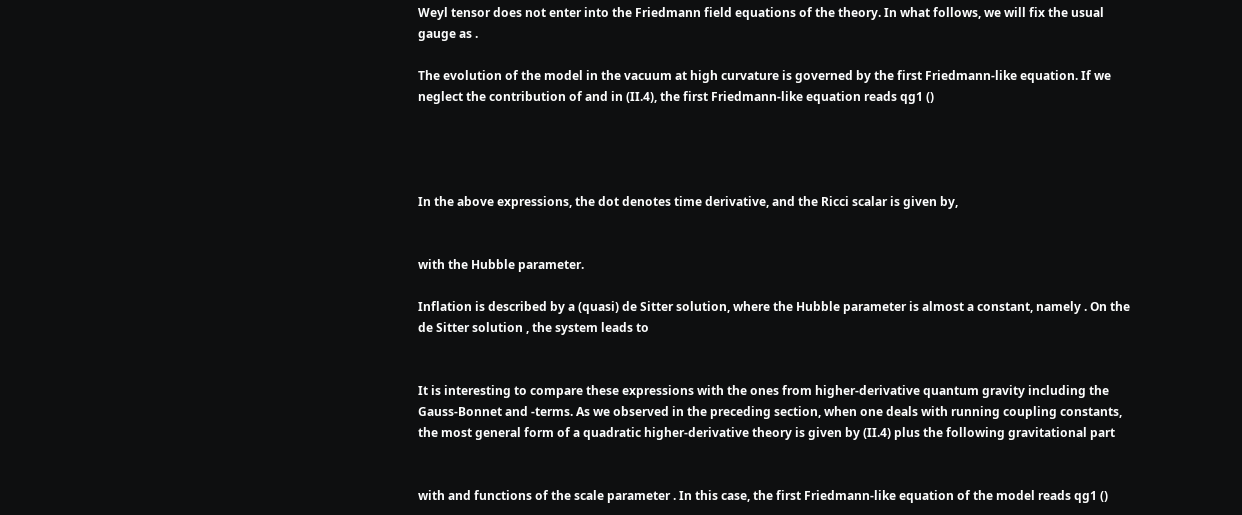Weyl tensor does not enter into the Friedmann field equations of the theory. In what follows, we will fix the usual gauge as .

The evolution of the model in the vacuum at high curvature is governed by the first Friedmann-like equation. If we neglect the contribution of and in (II.4), the first Friedmann-like equation reads qg1 ()




In the above expressions, the dot denotes time derivative, and the Ricci scalar is given by,


with the Hubble parameter.

Inflation is described by a (quasi) de Sitter solution, where the Hubble parameter is almost a constant, namely . On the de Sitter solution , the system leads to


It is interesting to compare these expressions with the ones from higher-derivative quantum gravity including the Gauss-Bonnet and -terms. As we observed in the preceding section, when one deals with running coupling constants, the most general form of a quadratic higher-derivative theory is given by (II.4) plus the following gravitational part


with and functions of the scale parameter . In this case, the first Friedmann-like equation of the model reads qg1 ()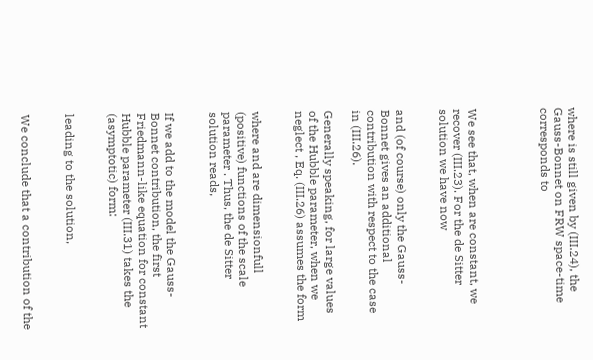where is still given by (III.24), the Gauss-Bonnet on FRW space-time corresponds to




We see that, when are constant, we recover (III.23). For the de Sitter solution we have now


and (of course) only the Gauss-Bonnet gives an additional contribution with respect to the case in (III.26).

Generally speaking, for large values of the Hubble parameter, when we neglect , Eq. (III.26) assumes the form


where and are dimensionfull (positive) functions of the scale parameter . Thus, the de Sitter solution reads,


If we add to the model the Gauss-Bonnet contribution, the first Friedmann-like equation for constant Hubble parameter (III.31) takes the (asymptotic) form:


leading to the solution,


We conclude that a contribution of the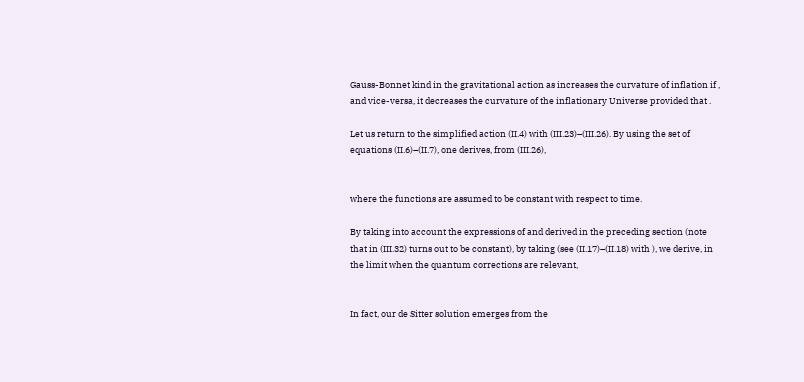Gauss-Bonnet kind in the gravitational action as increases the curvature of inflation if , and vice-versa, it decreases the curvature of the inflationary Universe provided that .

Let us return to the simplified action (II.4) with (III.23)–(III.26). By using the set of equations (II.6)–(II.7), one derives, from (III.26),


where the functions are assumed to be constant with respect to time.

By taking into account the expressions of and derived in the preceding section (note that in (III.32) turns out to be constant), by taking (see (II.17)–(II.18) with ), we derive, in the limit when the quantum corrections are relevant,


In fact, our de Sitter solution emerges from the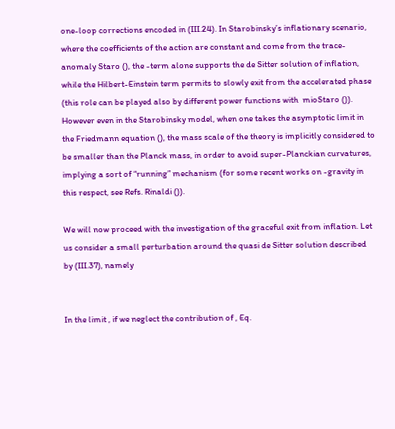one-loop corrections encoded in (III.24). In Starobinsky’s inflationary scenario, where the coefficients of the action are constant and come from the trace-anomaly Staro (), the -term alone supports the de Sitter solution of inflation, while the Hilbert-Einstein term permits to slowly exit from the accelerated phase (this role can be played also by different power functions with  mioStaro ()). However even in the Starobinsky model, when one takes the asymptotic limit in the Friedmann equation (), the mass scale of the theory is implicitly considered to be smaller than the Planck mass, in order to avoid super-Planckian curvatures, implying a sort of “running” mechanism (for some recent works on -gravity in this respect, see Refs. Rinaldi ()).

We will now proceed with the investigation of the graceful exit from inflation. Let us consider a small perturbation around the quasi de Sitter solution described by (III.37), namely


In the limit , if we neglect the contribution of , Eq.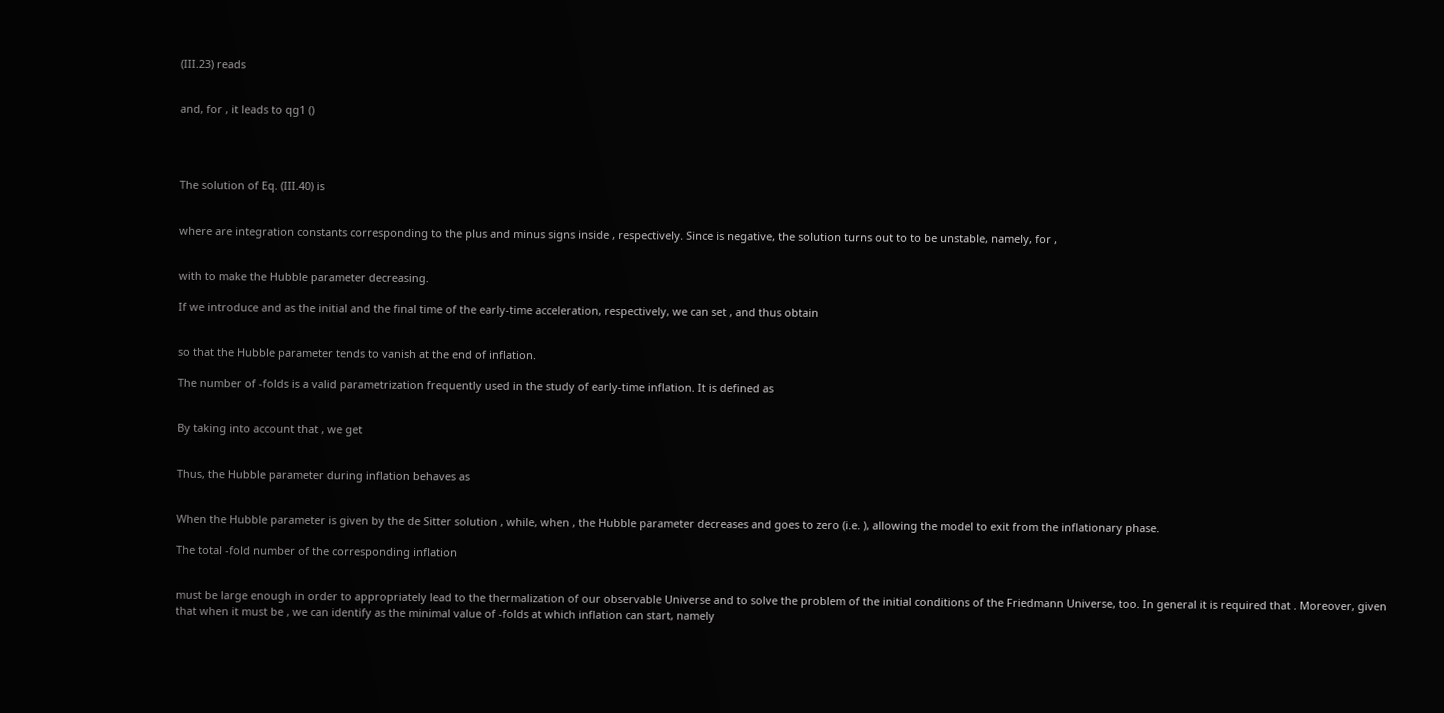(III.23) reads


and, for , it leads to qg1 ()




The solution of Eq. (III.40) is


where are integration constants corresponding to the plus and minus signs inside , respectively. Since is negative, the solution turns out to to be unstable, namely, for ,


with to make the Hubble parameter decreasing.

If we introduce and as the initial and the final time of the early-time acceleration, respectively, we can set , and thus obtain


so that the Hubble parameter tends to vanish at the end of inflation.

The number of -folds is a valid parametrization frequently used in the study of early-time inflation. It is defined as


By taking into account that , we get


Thus, the Hubble parameter during inflation behaves as


When the Hubble parameter is given by the de Sitter solution , while, when , the Hubble parameter decreases and goes to zero (i.e. ), allowing the model to exit from the inflationary phase.

The total -fold number of the corresponding inflation


must be large enough in order to appropriately lead to the thermalization of our observable Universe and to solve the problem of the initial conditions of the Friedmann Universe, too. In general it is required that . Moreover, given that when it must be , we can identify as the minimal value of -folds at which inflation can start, namely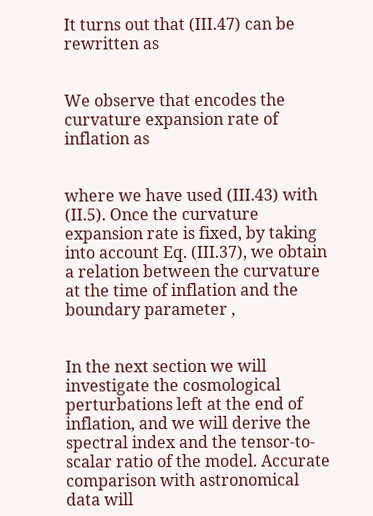It turns out that (III.47) can be rewritten as


We observe that encodes the curvature expansion rate of inflation as


where we have used (III.43) with (II.5). Once the curvature expansion rate is fixed, by taking into account Eq. (III.37), we obtain a relation between the curvature at the time of inflation and the boundary parameter ,


In the next section we will investigate the cosmological perturbations left at the end of inflation, and we will derive the spectral index and the tensor-to-scalar ratio of the model. Accurate comparison with astronomical data will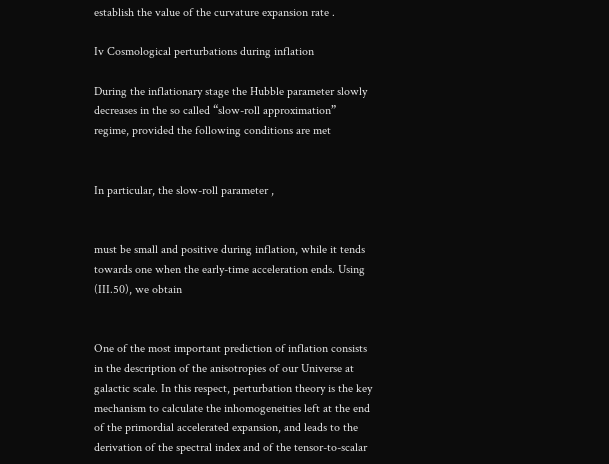establish the value of the curvature expansion rate .

Iv Cosmological perturbations during inflation

During the inflationary stage the Hubble parameter slowly decreases in the so called “slow-roll approximation” regime, provided the following conditions are met


In particular, the slow-roll parameter ,


must be small and positive during inflation, while it tends towards one when the early-time acceleration ends. Using (III.50), we obtain


One of the most important prediction of inflation consists in the description of the anisotropies of our Universe at galactic scale. In this respect, perturbation theory is the key mechanism to calculate the inhomogeneities left at the end of the primordial accelerated expansion, and leads to the derivation of the spectral index and of the tensor-to-scalar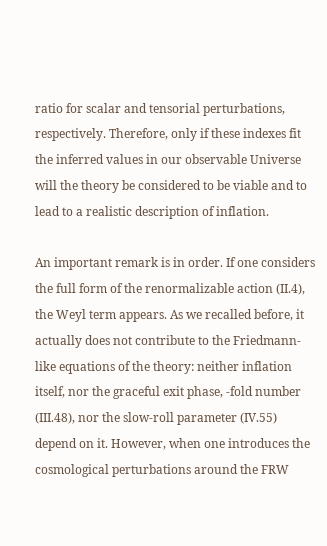ratio for scalar and tensorial perturbations, respectively. Therefore, only if these indexes fit the inferred values in our observable Universe will the theory be considered to be viable and to lead to a realistic description of inflation.

An important remark is in order. If one considers the full form of the renormalizable action (II.4), the Weyl term appears. As we recalled before, it actually does not contribute to the Friedmann-like equations of the theory: neither inflation itself, nor the graceful exit phase, -fold number (III.48), nor the slow-roll parameter (IV.55) depend on it. However, when one introduces the cosmological perturbations around the FRW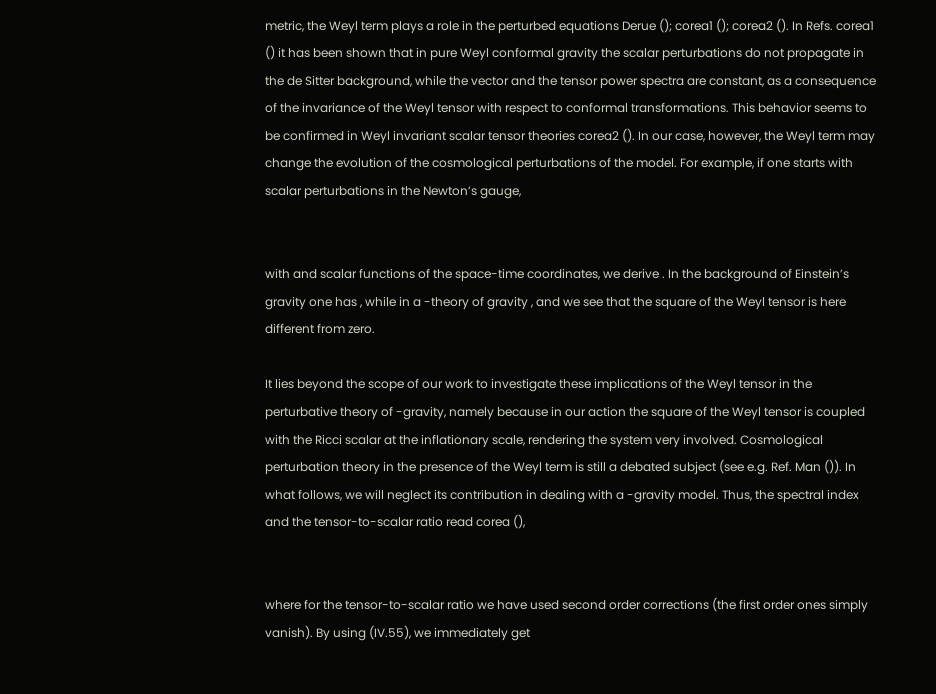metric, the Weyl term plays a role in the perturbed equations Derue (); corea1 (); corea2 (). In Refs. corea1 () it has been shown that in pure Weyl conformal gravity the scalar perturbations do not propagate in the de Sitter background, while the vector and the tensor power spectra are constant, as a consequence of the invariance of the Weyl tensor with respect to conformal transformations. This behavior seems to be confirmed in Weyl invariant scalar tensor theories corea2 (). In our case, however, the Weyl term may change the evolution of the cosmological perturbations of the model. For example, if one starts with scalar perturbations in the Newton’s gauge,


with and scalar functions of the space-time coordinates, we derive . In the background of Einstein’s gravity one has , while in a -theory of gravity , and we see that the square of the Weyl tensor is here different from zero.

It lies beyond the scope of our work to investigate these implications of the Weyl tensor in the perturbative theory of -gravity, namely because in our action the square of the Weyl tensor is coupled with the Ricci scalar at the inflationary scale, rendering the system very involved. Cosmological perturbation theory in the presence of the Weyl term is still a debated subject (see e.g. Ref. Man ()). In what follows, we will neglect its contribution in dealing with a -gravity model. Thus, the spectral index and the tensor-to-scalar ratio read corea (),


where for the tensor-to-scalar ratio we have used second order corrections (the first order ones simply vanish). By using (IV.55), we immediately get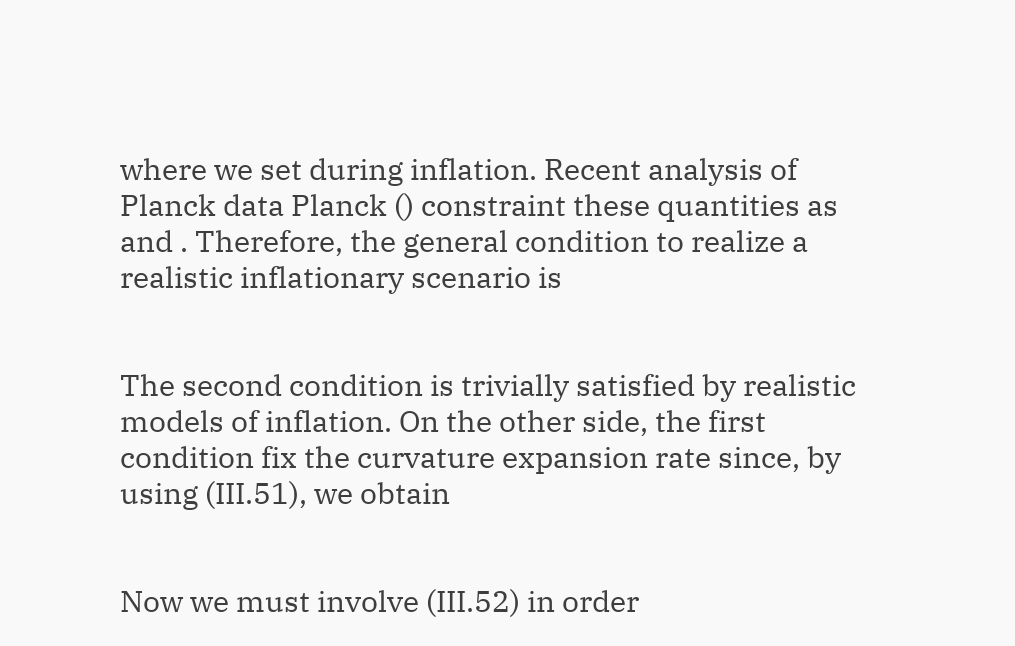where we set during inflation. Recent analysis of Planck data Planck () constraint these quantities as and . Therefore, the general condition to realize a realistic inflationary scenario is


The second condition is trivially satisfied by realistic models of inflation. On the other side, the first condition fix the curvature expansion rate since, by using (III.51), we obtain


Now we must involve (III.52) in order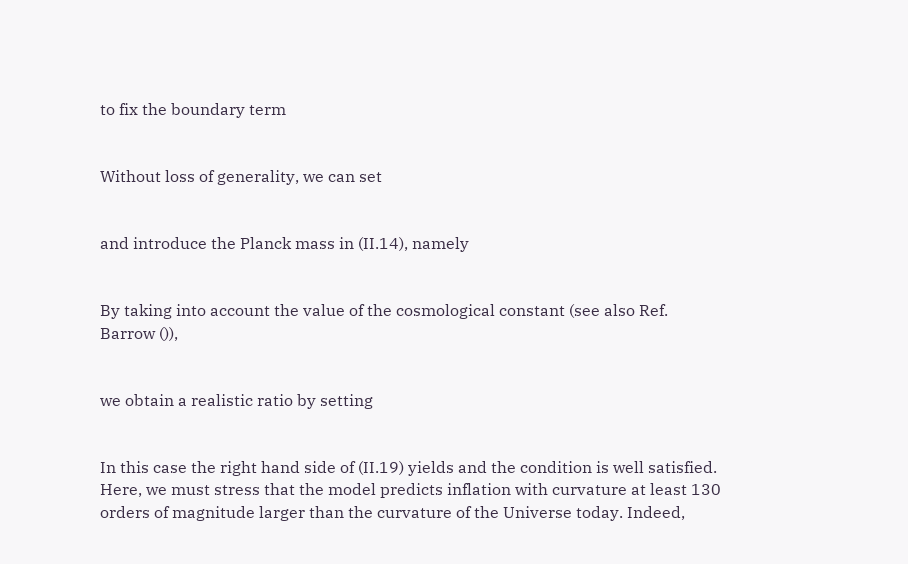to fix the boundary term


Without loss of generality, we can set


and introduce the Planck mass in (II.14), namely


By taking into account the value of the cosmological constant (see also Ref. Barrow ()),


we obtain a realistic ratio by setting


In this case the right hand side of (II.19) yields and the condition is well satisfied. Here, we must stress that the model predicts inflation with curvature at least 130 orders of magnitude larger than the curvature of the Universe today. Indeed,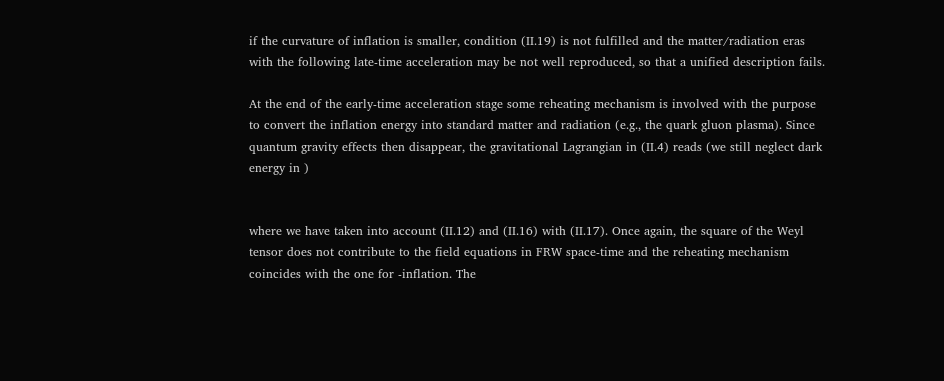if the curvature of inflation is smaller, condition (II.19) is not fulfilled and the matter/radiation eras with the following late-time acceleration may be not well reproduced, so that a unified description fails.

At the end of the early-time acceleration stage some reheating mechanism is involved with the purpose to convert the inflation energy into standard matter and radiation (e.g., the quark gluon plasma). Since quantum gravity effects then disappear, the gravitational Lagrangian in (II.4) reads (we still neglect dark energy in )


where we have taken into account (II.12) and (II.16) with (II.17). Once again, the square of the Weyl tensor does not contribute to the field equations in FRW space-time and the reheating mechanism coincides with the one for -inflation. The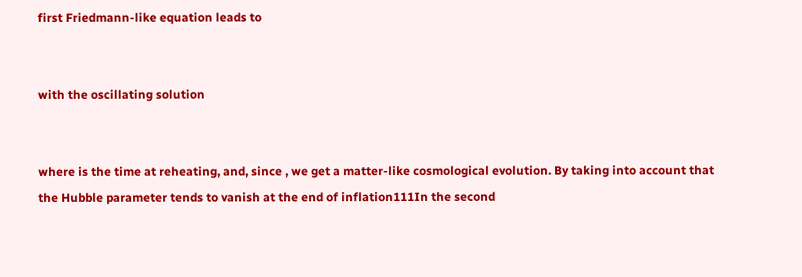first Friedmann-like equation leads to


with the oscillating solution


where is the time at reheating, and, since , we get a matter-like cosmological evolution. By taking into account that the Hubble parameter tends to vanish at the end of inflation111In the second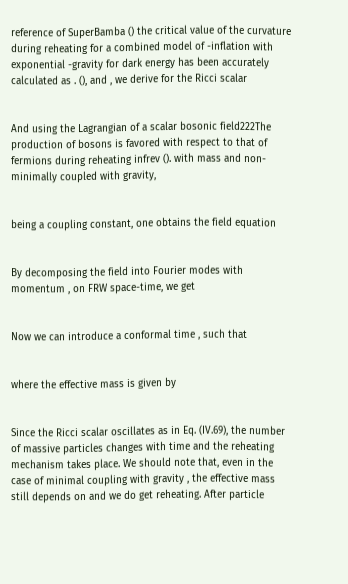reference of SuperBamba () the critical value of the curvature during reheating for a combined model of -inflation with exponential -gravity for dark energy has been accurately calculated as . (), and , we derive for the Ricci scalar


And using the Lagrangian of a scalar bosonic field222The production of bosons is favored with respect to that of fermions during reheating infrev (). with mass and non-minimally coupled with gravity,


being a coupling constant, one obtains the field equation


By decomposing the field into Fourier modes with momentum , on FRW space-time, we get


Now we can introduce a conformal time , such that


where the effective mass is given by


Since the Ricci scalar oscillates as in Eq. (IV.69), the number of massive particles changes with time and the reheating mechanism takes place. We should note that, even in the case of minimal coupling with gravity , the effective mass still depends on and we do get reheating. After particle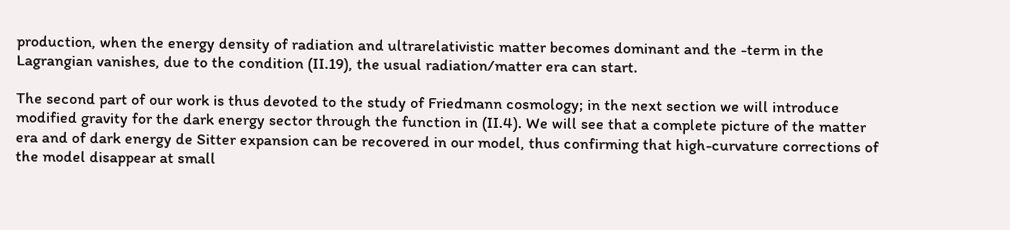production, when the energy density of radiation and ultrarelativistic matter becomes dominant and the -term in the Lagrangian vanishes, due to the condition (II.19), the usual radiation/matter era can start.

The second part of our work is thus devoted to the study of Friedmann cosmology; in the next section we will introduce modified gravity for the dark energy sector through the function in (II.4). We will see that a complete picture of the matter era and of dark energy de Sitter expansion can be recovered in our model, thus confirming that high-curvature corrections of the model disappear at small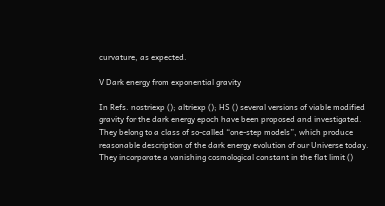curvature, as expected.

V Dark energy from exponential gravity

In Refs. nostriexp (); altriexp (); HS () several versions of viable modified gravity for the dark energy epoch have been proposed and investigated. They belong to a class of so-called “one-step models”, which produce reasonable description of the dark energy evolution of our Universe today. They incorporate a vanishing cosmological constant in the flat limit ()